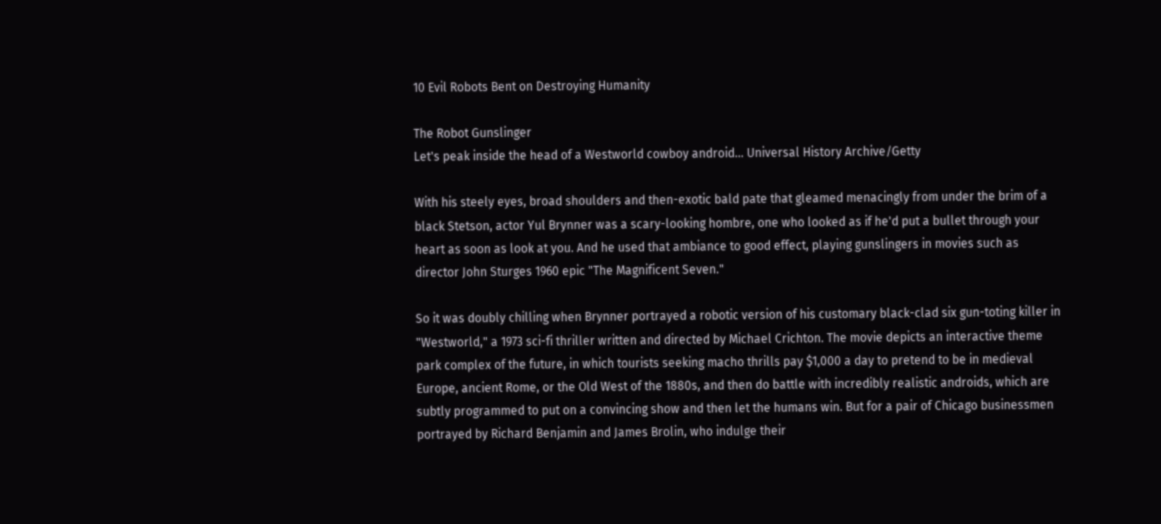10 Evil Robots Bent on Destroying Humanity

The Robot Gunslinger
Let's peak inside the head of a Westworld cowboy android... Universal History Archive/Getty

With his steely eyes, broad shoulders and then-exotic bald pate that gleamed menacingly from under the brim of a black Stetson, actor Yul Brynner was a scary-looking hombre, one who looked as if he'd put a bullet through your heart as soon as look at you. And he used that ambiance to good effect, playing gunslingers in movies such as director John Sturges 1960 epic "The Magnificent Seven."

So it was doubly chilling when Brynner portrayed a robotic version of his customary black-clad six gun-toting killer in "Westworld," a 1973 sci-fi thriller written and directed by Michael Crichton. The movie depicts an interactive theme park complex of the future, in which tourists seeking macho thrills pay $1,000 a day to pretend to be in medieval Europe, ancient Rome, or the Old West of the 1880s, and then do battle with incredibly realistic androids, which are subtly programmed to put on a convincing show and then let the humans win. But for a pair of Chicago businessmen portrayed by Richard Benjamin and James Brolin, who indulge their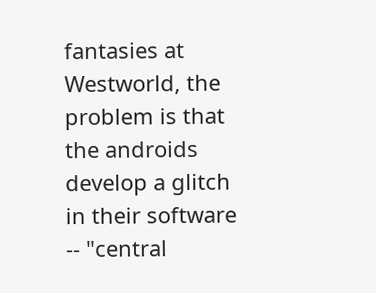fantasies at Westworld, the problem is that the androids develop a glitch in their software -- "central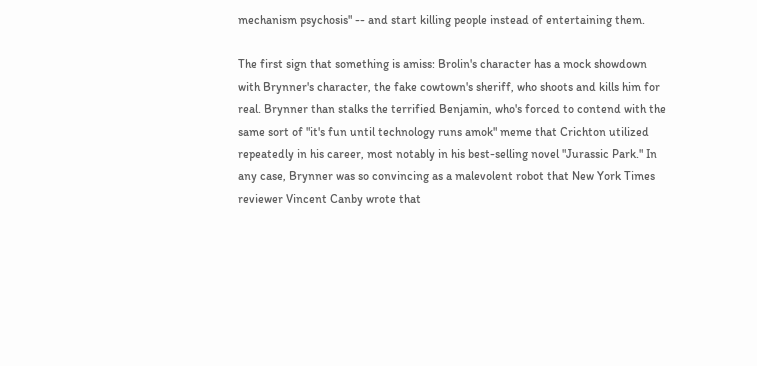mechanism psychosis" -- and start killing people instead of entertaining them.

The first sign that something is amiss: Brolin's character has a mock showdown with Brynner's character, the fake cowtown's sheriff, who shoots and kills him for real. Brynner than stalks the terrified Benjamin, who's forced to contend with the same sort of "it's fun until technology runs amok" meme that Crichton utilized repeatedly in his career, most notably in his best-selling novel "Jurassic Park." In any case, Brynner was so convincing as a malevolent robot that New York Times reviewer Vincent Canby wrote that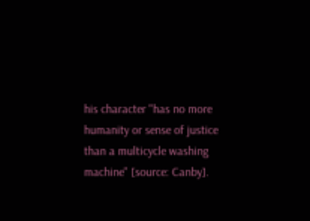his character "has no more humanity or sense of justice than a multicycle washing machine" [source: Canby].